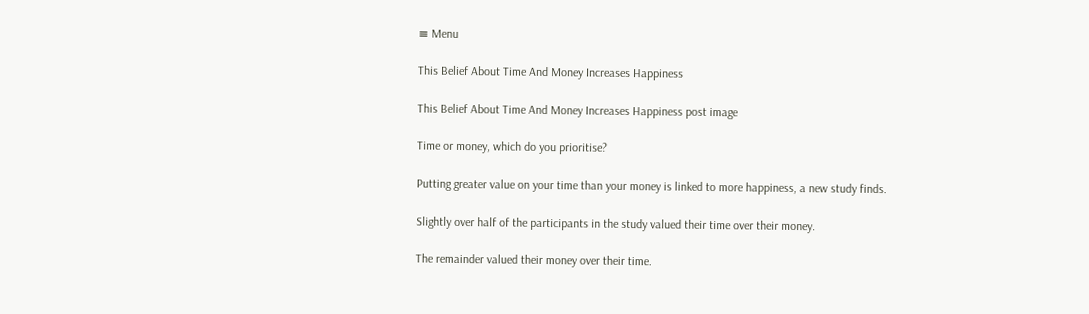≡ Menu

This Belief About Time And Money Increases Happiness

This Belief About Time And Money Increases Happiness post image

Time or money, which do you prioritise?

Putting greater value on your time than your money is linked to more happiness, a new study finds.

Slightly over half of the participants in the study valued their time over their money.

The remainder valued their money over their time.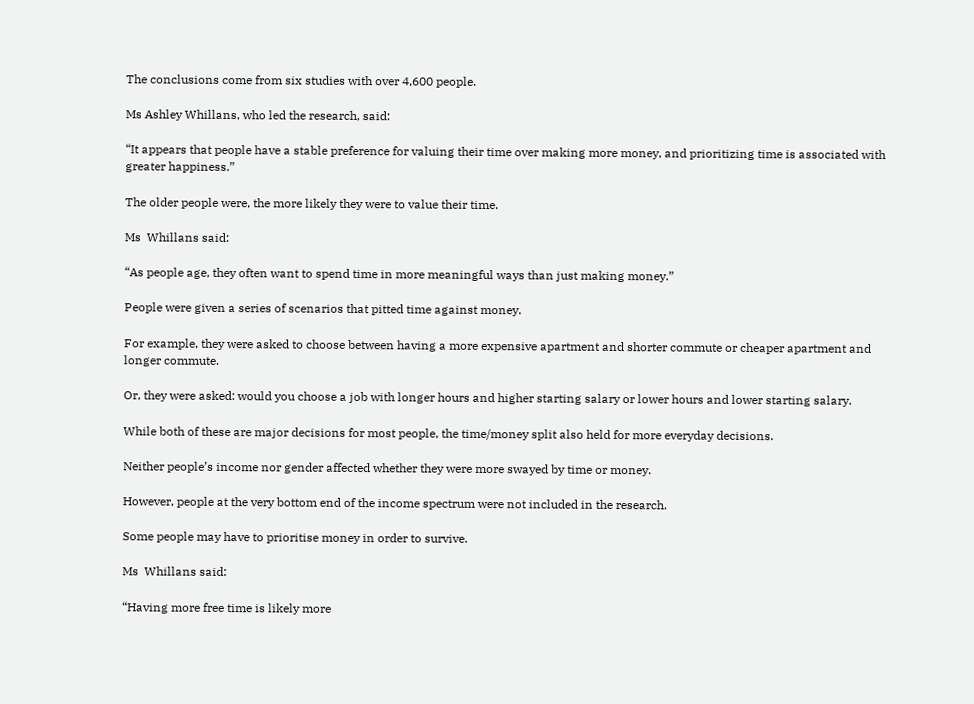The conclusions come from six studies with over 4,600 people.

Ms Ashley Whillans, who led the research, said:

“It appears that people have a stable preference for valuing their time over making more money, and prioritizing time is associated with greater happiness.”

The older people were, the more likely they were to value their time.

Ms  Whillans said:

“As people age, they often want to spend time in more meaningful ways than just making money.”

People were given a series of scenarios that pitted time against money.

For example, they were asked to choose between having a more expensive apartment and shorter commute or cheaper apartment and longer commute.

Or, they were asked: would you choose a job with longer hours and higher starting salary or lower hours and lower starting salary.

While both of these are major decisions for most people, the time/money split also held for more everyday decisions.

Neither people’s income nor gender affected whether they were more swayed by time or money.

However, people at the very bottom end of the income spectrum were not included in the research.

Some people may have to prioritise money in order to survive.

Ms  Whillans said:

“Having more free time is likely more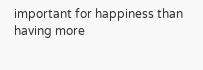important for happiness than having more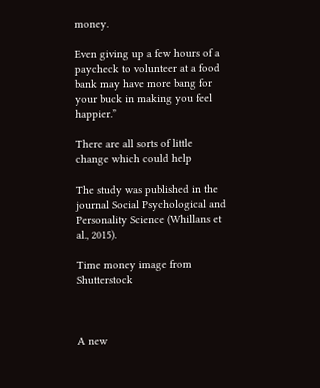money.

Even giving up a few hours of a paycheck to volunteer at a food bank may have more bang for your buck in making you feel happier.”

There are all sorts of little change which could help

The study was published in the journal Social Psychological and Personality Science (Whillans et al., 2015).

Time money image from Shutterstock



A new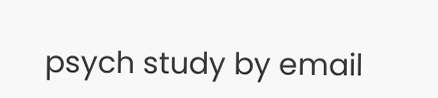psych study by email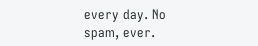every day. No spam, ever.